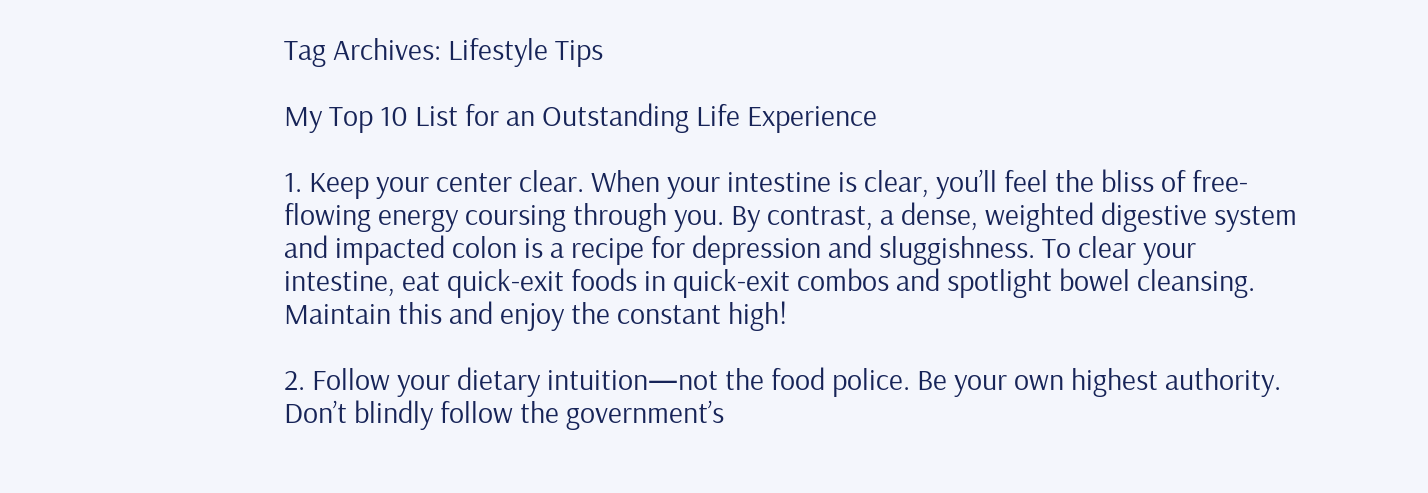Tag Archives: Lifestyle Tips

My Top 10 List for an Outstanding Life Experience

1. Keep your center clear. When your intestine is clear, you’ll feel the bliss of free-flowing energy coursing through you. By contrast, a dense, weighted digestive system and impacted colon is a recipe for depression and sluggishness. To clear your intestine, eat quick-exit foods in quick-exit combos and spotlight bowel cleansing. Maintain this and enjoy the constant high!

2. Follow your dietary intuition—not the food police. Be your own highest authority. Don’t blindly follow the government’s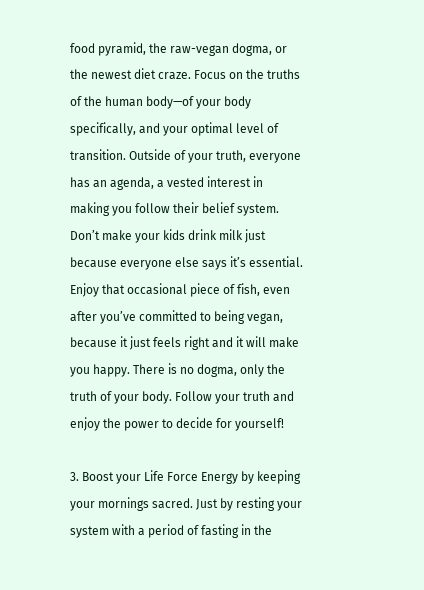food pyramid, the raw-vegan dogma, or the newest diet craze. Focus on the truths of the human body—of your body specifically, and your optimal level of transition. Outside of your truth, everyone has an agenda, a vested interest in making you follow their belief system. Don’t make your kids drink milk just because everyone else says it’s essential. Enjoy that occasional piece of fish, even after you’ve committed to being vegan, because it just feels right and it will make you happy. There is no dogma, only the truth of your body. Follow your truth and enjoy the power to decide for yourself!

3. Boost your Life Force Energy by keeping your mornings sacred. Just by resting your system with a period of fasting in the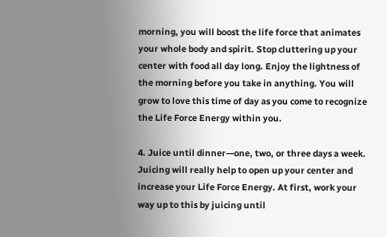morning, you will boost the life force that animates your whole body and spirit. Stop cluttering up your center with food all day long. Enjoy the lightness of the morning before you take in anything. You will grow to love this time of day as you come to recognize the Life Force Energy within you.

4. Juice until dinner—one, two, or three days a week. Juicing will really help to open up your center and increase your Life Force Energy. At first, work your way up to this by juicing until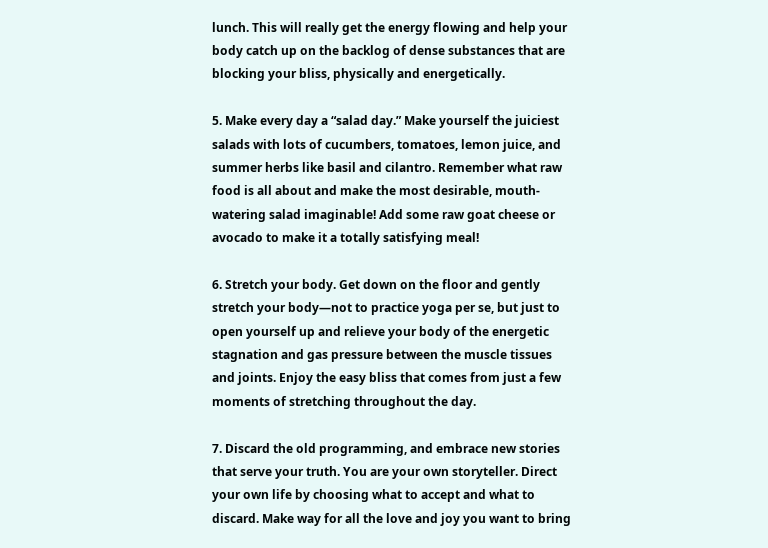lunch. This will really get the energy flowing and help your body catch up on the backlog of dense substances that are blocking your bliss, physically and energetically.

5. Make every day a “salad day.” Make yourself the juiciest salads with lots of cucumbers, tomatoes, lemon juice, and summer herbs like basil and cilantro. Remember what raw food is all about and make the most desirable, mouth-watering salad imaginable! Add some raw goat cheese or avocado to make it a totally satisfying meal!

6. Stretch your body. Get down on the floor and gently stretch your body—not to practice yoga per se, but just to open yourself up and relieve your body of the energetic stagnation and gas pressure between the muscle tissues and joints. Enjoy the easy bliss that comes from just a few moments of stretching throughout the day.

7. Discard the old programming, and embrace new stories that serve your truth. You are your own storyteller. Direct your own life by choosing what to accept and what to discard. Make way for all the love and joy you want to bring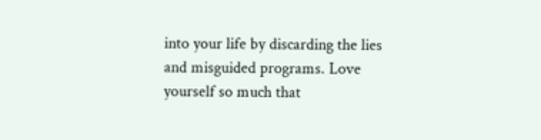into your life by discarding the lies and misguided programs. Love yourself so much that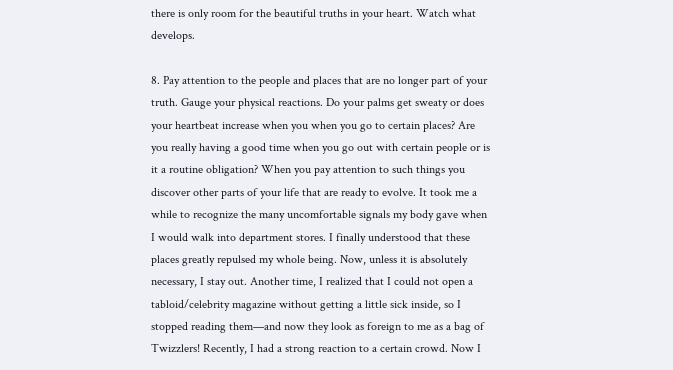there is only room for the beautiful truths in your heart. Watch what develops.

8. Pay attention to the people and places that are no longer part of your truth. Gauge your physical reactions. Do your palms get sweaty or does your heartbeat increase when you when you go to certain places? Are you really having a good time when you go out with certain people or is it a routine obligation? When you pay attention to such things you discover other parts of your life that are ready to evolve. It took me a while to recognize the many uncomfortable signals my body gave when I would walk into department stores. I finally understood that these places greatly repulsed my whole being. Now, unless it is absolutely necessary, I stay out. Another time, I realized that I could not open a tabloid/celebrity magazine without getting a little sick inside, so I stopped reading them—and now they look as foreign to me as a bag of Twizzlers! Recently, I had a strong reaction to a certain crowd. Now I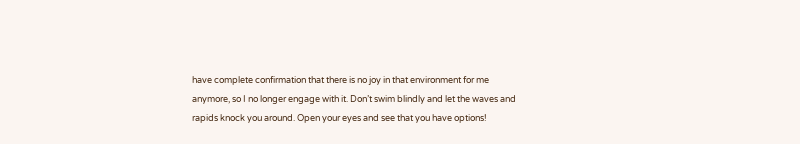have complete confirmation that there is no joy in that environment for me anymore, so I no longer engage with it. Don’t swim blindly and let the waves and rapids knock you around. Open your eyes and see that you have options!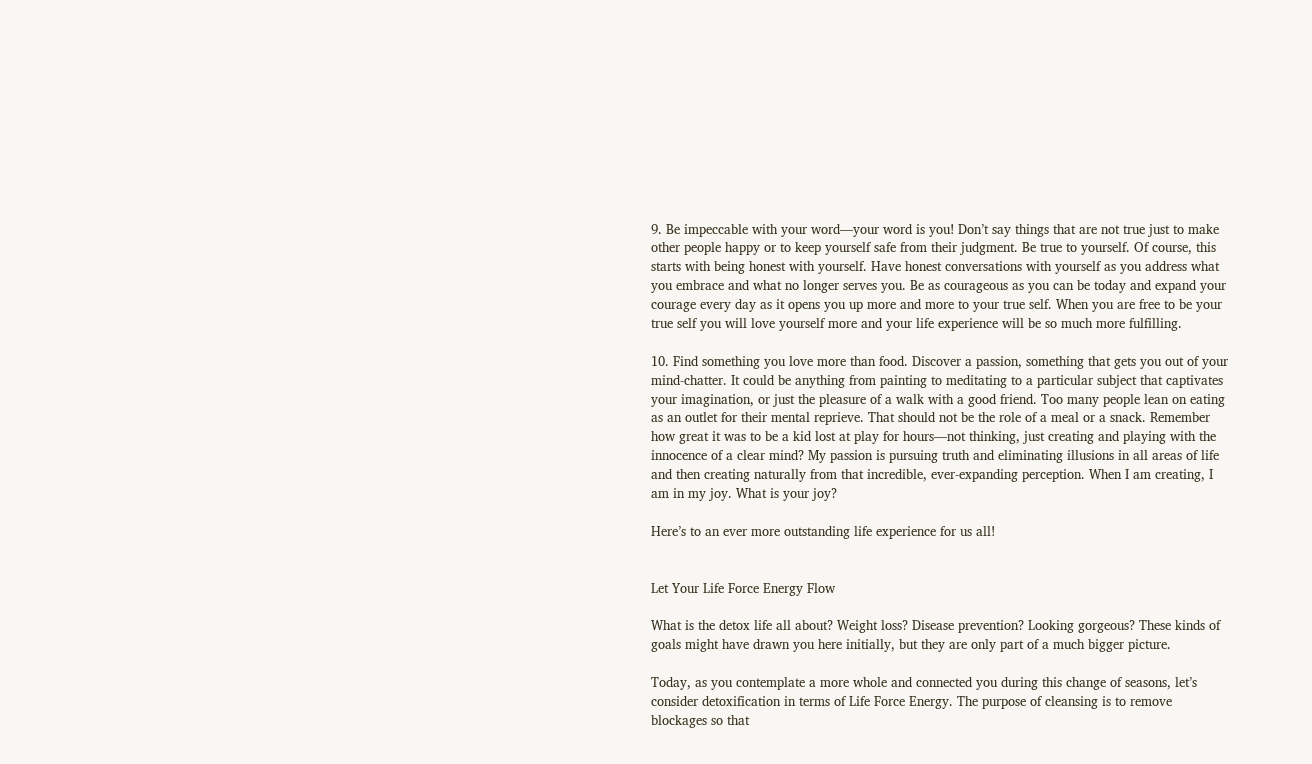9. Be impeccable with your word—your word is you! Don’t say things that are not true just to make other people happy or to keep yourself safe from their judgment. Be true to yourself. Of course, this starts with being honest with yourself. Have honest conversations with yourself as you address what you embrace and what no longer serves you. Be as courageous as you can be today and expand your courage every day as it opens you up more and more to your true self. When you are free to be your true self you will love yourself more and your life experience will be so much more fulfilling.

10. Find something you love more than food. Discover a passion, something that gets you out of your mind-chatter. It could be anything from painting to meditating to a particular subject that captivates your imagination, or just the pleasure of a walk with a good friend. Too many people lean on eating as an outlet for their mental reprieve. That should not be the role of a meal or a snack. Remember how great it was to be a kid lost at play for hours—not thinking, just creating and playing with the innocence of a clear mind? My passion is pursuing truth and eliminating illusions in all areas of life and then creating naturally from that incredible, ever-expanding perception. When I am creating, I am in my joy. What is your joy?

Here’s to an ever more outstanding life experience for us all!


Let Your Life Force Energy Flow

What is the detox life all about? Weight loss? Disease prevention? Looking gorgeous? These kinds of goals might have drawn you here initially, but they are only part of a much bigger picture.

Today, as you contemplate a more whole and connected you during this change of seasons, let’s consider detoxification in terms of Life Force Energy. The purpose of cleansing is to remove blockages so that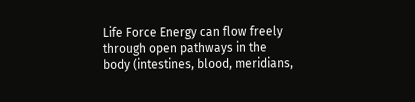Life Force Energy can flow freely through open pathways in the body (intestines, blood, meridians,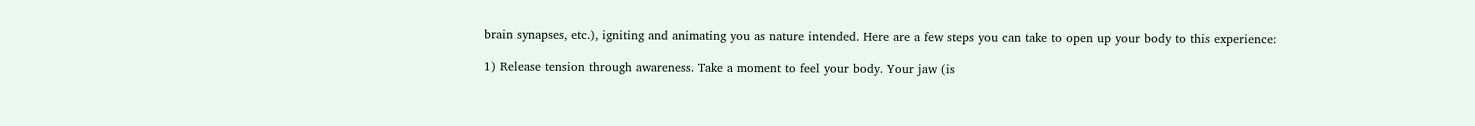brain synapses, etc.), igniting and animating you as nature intended. Here are a few steps you can take to open up your body to this experience:

1) Release tension through awareness. Take a moment to feel your body. Your jaw (is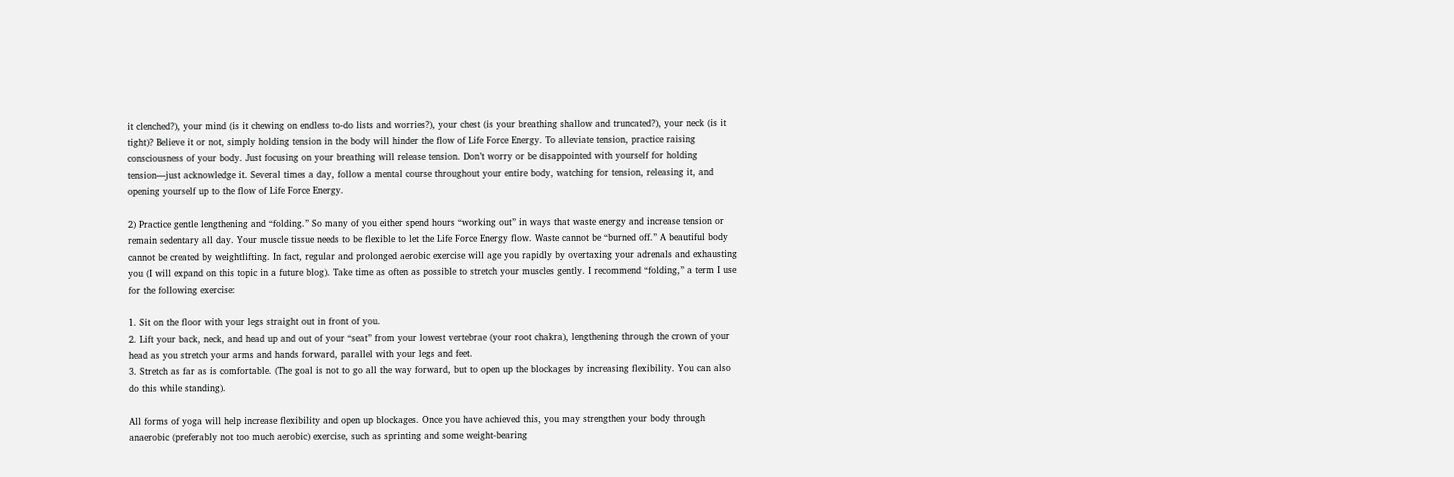it clenched?), your mind (is it chewing on endless to-do lists and worries?), your chest (is your breathing shallow and truncated?), your neck (is it tight)? Believe it or not, simply holding tension in the body will hinder the flow of Life Force Energy. To alleviate tension, practice raising consciousness of your body. Just focusing on your breathing will release tension. Don’t worry or be disappointed with yourself for holding tension—just acknowledge it. Several times a day, follow a mental course throughout your entire body, watching for tension, releasing it, and opening yourself up to the flow of Life Force Energy.

2) Practice gentle lengthening and “folding.” So many of you either spend hours “working out” in ways that waste energy and increase tension or remain sedentary all day. Your muscle tissue needs to be flexible to let the Life Force Energy flow. Waste cannot be “burned off.” A beautiful body cannot be created by weightlifting. In fact, regular and prolonged aerobic exercise will age you rapidly by overtaxing your adrenals and exhausting you (I will expand on this topic in a future blog). Take time as often as possible to stretch your muscles gently. I recommend “folding,” a term I use for the following exercise:

1. Sit on the floor with your legs straight out in front of you.
2. Lift your back, neck, and head up and out of your “seat” from your lowest vertebrae (your root chakra), lengthening through the crown of your head as you stretch your arms and hands forward, parallel with your legs and feet.
3. Stretch as far as is comfortable. (The goal is not to go all the way forward, but to open up the blockages by increasing flexibility. You can also do this while standing).

All forms of yoga will help increase flexibility and open up blockages. Once you have achieved this, you may strengthen your body through anaerobic (preferably not too much aerobic) exercise, such as sprinting and some weight-bearing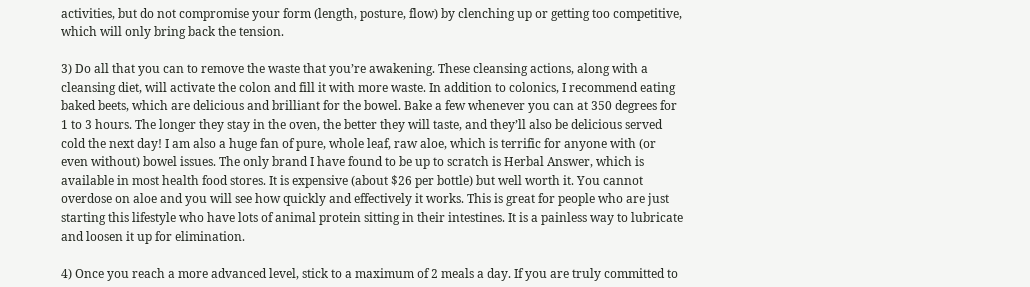activities, but do not compromise your form (length, posture, flow) by clenching up or getting too competitive, which will only bring back the tension.

3) Do all that you can to remove the waste that you’re awakening. These cleansing actions, along with a cleansing diet, will activate the colon and fill it with more waste. In addition to colonics, I recommend eating baked beets, which are delicious and brilliant for the bowel. Bake a few whenever you can at 350 degrees for 1 to 3 hours. The longer they stay in the oven, the better they will taste, and they’ll also be delicious served cold the next day! I am also a huge fan of pure, whole leaf, raw aloe, which is terrific for anyone with (or even without) bowel issues. The only brand I have found to be up to scratch is Herbal Answer, which is available in most health food stores. It is expensive (about $26 per bottle) but well worth it. You cannot overdose on aloe and you will see how quickly and effectively it works. This is great for people who are just starting this lifestyle who have lots of animal protein sitting in their intestines. It is a painless way to lubricate and loosen it up for elimination.

4) Once you reach a more advanced level, stick to a maximum of 2 meals a day. If you are truly committed to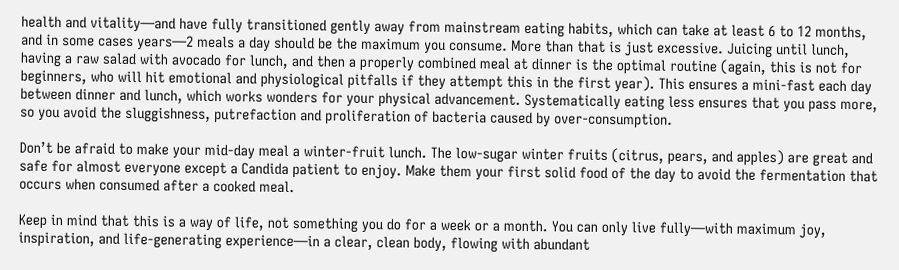health and vitality—and have fully transitioned gently away from mainstream eating habits, which can take at least 6 to 12 months, and in some cases years—2 meals a day should be the maximum you consume. More than that is just excessive. Juicing until lunch, having a raw salad with avocado for lunch, and then a properly combined meal at dinner is the optimal routine (again, this is not for beginners, who will hit emotional and physiological pitfalls if they attempt this in the first year). This ensures a mini-fast each day between dinner and lunch, which works wonders for your physical advancement. Systematically eating less ensures that you pass more, so you avoid the sluggishness, putrefaction and proliferation of bacteria caused by over-consumption.

Don’t be afraid to make your mid-day meal a winter-fruit lunch. The low-sugar winter fruits (citrus, pears, and apples) are great and safe for almost everyone except a Candida patient to enjoy. Make them your first solid food of the day to avoid the fermentation that occurs when consumed after a cooked meal.

Keep in mind that this is a way of life, not something you do for a week or a month. You can only live fully—with maximum joy, inspiration, and life-generating experience—in a clear, clean body, flowing with abundant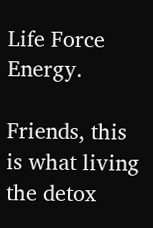Life Force Energy.

Friends, this is what living the detox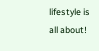lifestyle is all about!